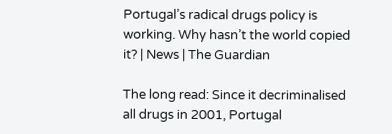Portugal’s radical drugs policy is working. Why hasn’t the world copied it? | News | The Guardian

The long read: Since it decriminalised all drugs in 2001, Portugal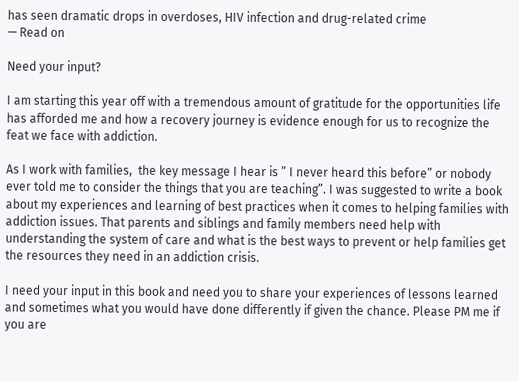has seen dramatic drops in overdoses, HIV infection and drug-related crime
— Read on

Need your input?

I am starting this year off with a tremendous amount of gratitude for the opportunities life has afforded me and how a recovery journey is evidence enough for us to recognize the feat we face with addiction.

As I work with families,  the key message I hear is ” I never heard this before” or nobody ever told me to consider the things that you are teaching”. I was suggested to write a book about my experiences and learning of best practices when it comes to helping families with addiction issues. That parents and siblings and family members need help with understanding the system of care and what is the best ways to prevent or help families get the resources they need in an addiction crisis.

I need your input in this book and need you to share your experiences of lessons learned and sometimes what you would have done differently if given the chance. Please PM me if you are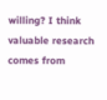willing? I think valuable research comes from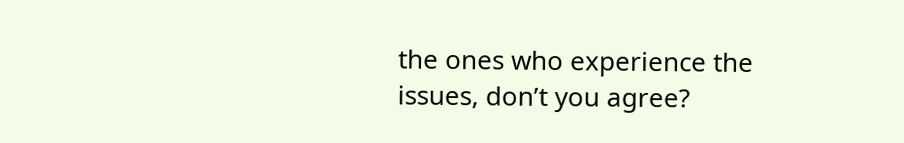the ones who experience the issues, don’t you agree?